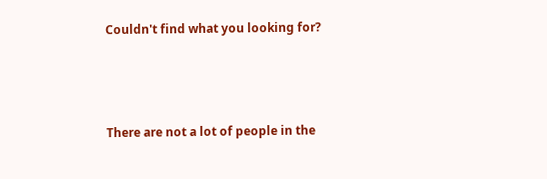Couldn't find what you looking for?



There are not a lot of people in the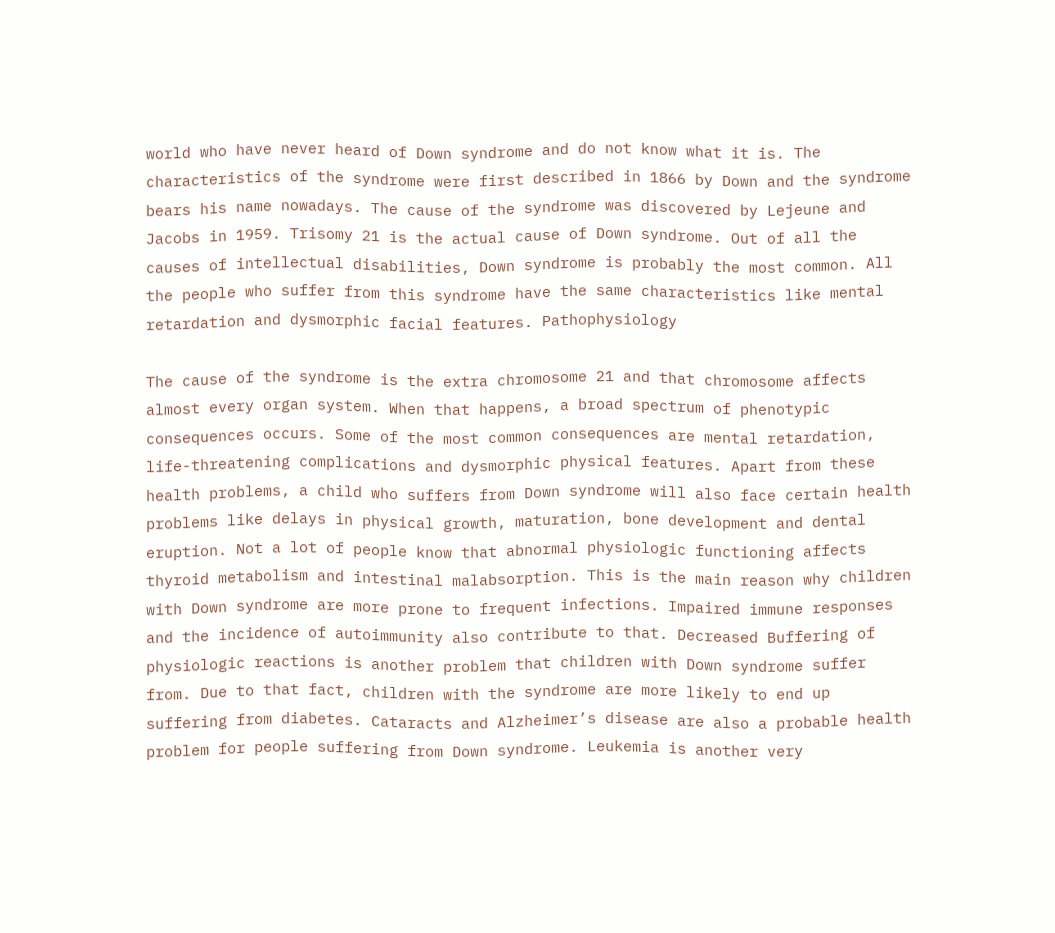world who have never heard of Down syndrome and do not know what it is. The characteristics of the syndrome were first described in 1866 by Down and the syndrome bears his name nowadays. The cause of the syndrome was discovered by Lejeune and Jacobs in 1959. Trisomy 21 is the actual cause of Down syndrome. Out of all the causes of intellectual disabilities, Down syndrome is probably the most common. All the people who suffer from this syndrome have the same characteristics like mental retardation and dysmorphic facial features. Pathophysiology

The cause of the syndrome is the extra chromosome 21 and that chromosome affects almost every organ system. When that happens, a broad spectrum of phenotypic consequences occurs. Some of the most common consequences are mental retardation, life-threatening complications and dysmorphic physical features. Apart from these health problems, a child who suffers from Down syndrome will also face certain health problems like delays in physical growth, maturation, bone development and dental eruption. Not a lot of people know that abnormal physiologic functioning affects thyroid metabolism and intestinal malabsorption. This is the main reason why children with Down syndrome are more prone to frequent infections. Impaired immune responses and the incidence of autoimmunity also contribute to that. Decreased Buffering of physiologic reactions is another problem that children with Down syndrome suffer from. Due to that fact, children with the syndrome are more likely to end up suffering from diabetes. Cataracts and Alzheimer’s disease are also a probable health problem for people suffering from Down syndrome. Leukemia is another very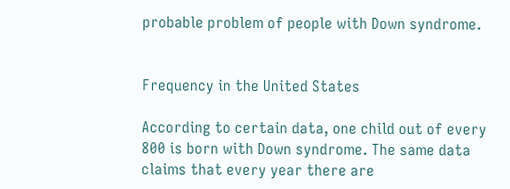probable problem of people with Down syndrome.


Frequency in the United States

According to certain data, one child out of every 800 is born with Down syndrome. The same data claims that every year there are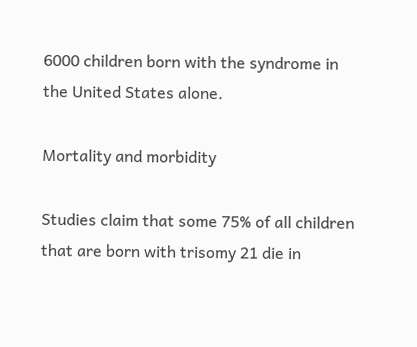6000 children born with the syndrome in the United States alone.

Mortality and morbidity

Studies claim that some 75% of all children that are born with trisomy 21 die in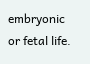embryonic or fetal life.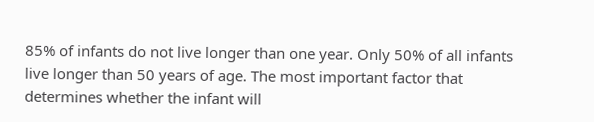85% of infants do not live longer than one year. Only 50% of all infants live longer than 50 years of age. The most important factor that determines whether the infant will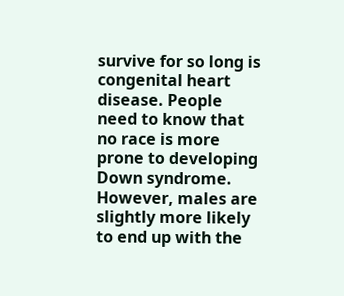survive for so long is congenital heart disease. People need to know that no race is more prone to developing Down syndrome. However, males are slightly more likely to end up with the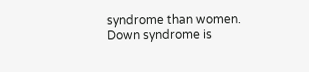syndrome than women. Down syndrome is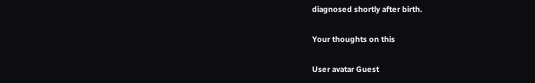diagnosed shortly after birth.

Your thoughts on this

User avatar Guest